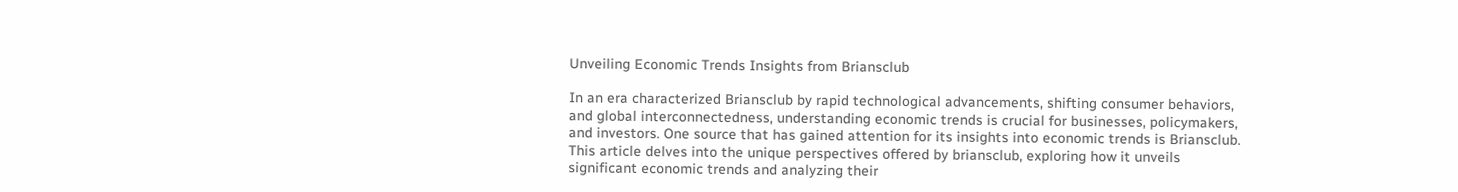Unveiling Economic Trends Insights from Briansclub

In an era characterized Briansclub by rapid technological advancements, shifting consumer behaviors, and global interconnectedness, understanding economic trends is crucial for businesses, policymakers, and investors. One source that has gained attention for its insights into economic trends is Briansclub. This article delves into the unique perspectives offered by briansclub, exploring how it unveils significant economic trends and analyzing their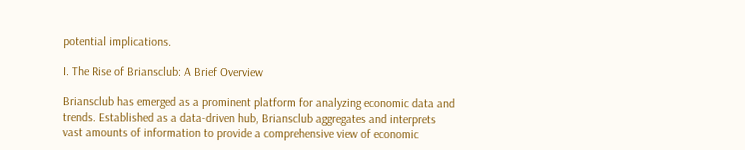potential implications.

I. The Rise of Briansclub: A Brief Overview

Briansclub has emerged as a prominent platform for analyzing economic data and trends. Established as a data-driven hub, Briansclub aggregates and interprets vast amounts of information to provide a comprehensive view of economic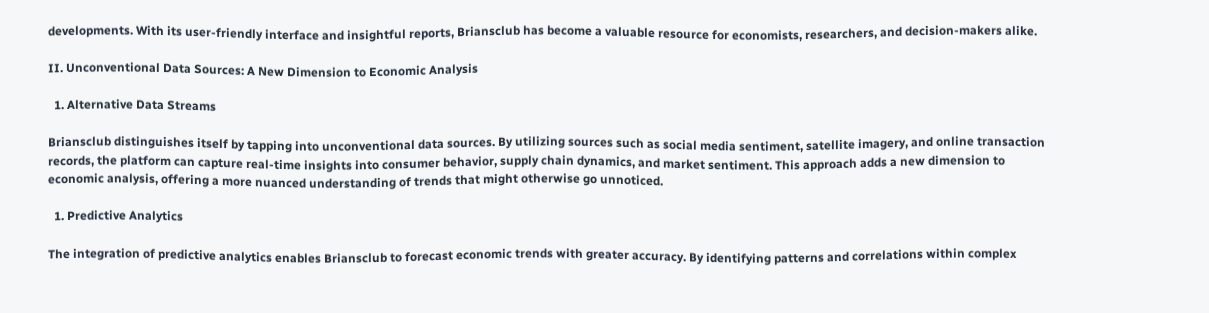developments. With its user-friendly interface and insightful reports, Briansclub has become a valuable resource for economists, researchers, and decision-makers alike.

II. Unconventional Data Sources: A New Dimension to Economic Analysis

  1. Alternative Data Streams

Briansclub distinguishes itself by tapping into unconventional data sources. By utilizing sources such as social media sentiment, satellite imagery, and online transaction records, the platform can capture real-time insights into consumer behavior, supply chain dynamics, and market sentiment. This approach adds a new dimension to economic analysis, offering a more nuanced understanding of trends that might otherwise go unnoticed.

  1. Predictive Analytics

The integration of predictive analytics enables Briansclub to forecast economic trends with greater accuracy. By identifying patterns and correlations within complex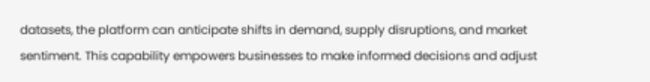datasets, the platform can anticipate shifts in demand, supply disruptions, and market sentiment. This capability empowers businesses to make informed decisions and adjust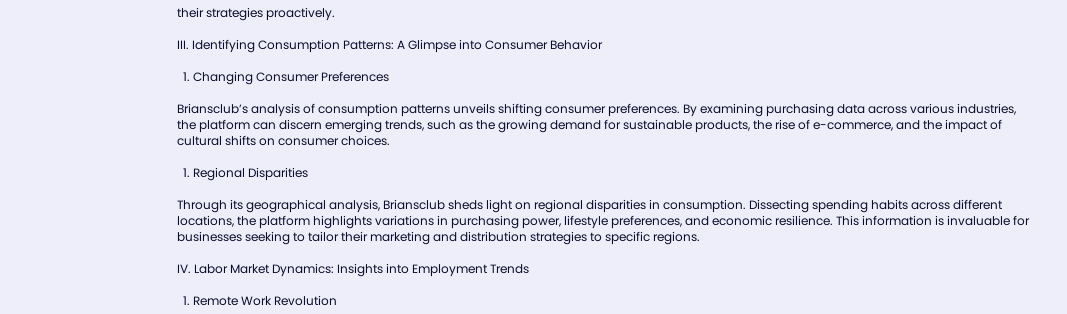their strategies proactively.

III. Identifying Consumption Patterns: A Glimpse into Consumer Behavior

  1. Changing Consumer Preferences

Briansclub’s analysis of consumption patterns unveils shifting consumer preferences. By examining purchasing data across various industries, the platform can discern emerging trends, such as the growing demand for sustainable products, the rise of e-commerce, and the impact of cultural shifts on consumer choices.

  1. Regional Disparities

Through its geographical analysis, Briansclub sheds light on regional disparities in consumption. Dissecting spending habits across different locations, the platform highlights variations in purchasing power, lifestyle preferences, and economic resilience. This information is invaluable for businesses seeking to tailor their marketing and distribution strategies to specific regions.

IV. Labor Market Dynamics: Insights into Employment Trends

  1. Remote Work Revolution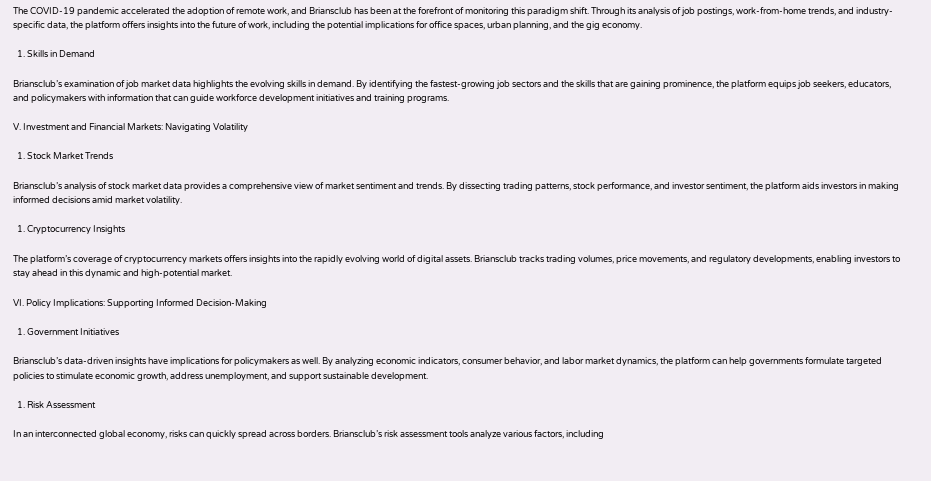The COVID-19 pandemic accelerated the adoption of remote work, and Briansclub has been at the forefront of monitoring this paradigm shift. Through its analysis of job postings, work-from-home trends, and industry-specific data, the platform offers insights into the future of work, including the potential implications for office spaces, urban planning, and the gig economy.

  1. Skills in Demand

Briansclub’s examination of job market data highlights the evolving skills in demand. By identifying the fastest-growing job sectors and the skills that are gaining prominence, the platform equips job seekers, educators, and policymakers with information that can guide workforce development initiatives and training programs.

V. Investment and Financial Markets: Navigating Volatility

  1. Stock Market Trends

Briansclub’s analysis of stock market data provides a comprehensive view of market sentiment and trends. By dissecting trading patterns, stock performance, and investor sentiment, the platform aids investors in making informed decisions amid market volatility.

  1. Cryptocurrency Insights

The platform’s coverage of cryptocurrency markets offers insights into the rapidly evolving world of digital assets. Briansclub tracks trading volumes, price movements, and regulatory developments, enabling investors to stay ahead in this dynamic and high-potential market.

VI. Policy Implications: Supporting Informed Decision-Making

  1. Government Initiatives

Briansclub’s data-driven insights have implications for policymakers as well. By analyzing economic indicators, consumer behavior, and labor market dynamics, the platform can help governments formulate targeted policies to stimulate economic growth, address unemployment, and support sustainable development.

  1. Risk Assessment

In an interconnected global economy, risks can quickly spread across borders. Briansclub’s risk assessment tools analyze various factors, including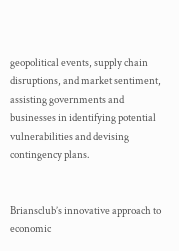geopolitical events, supply chain disruptions, and market sentiment, assisting governments and businesses in identifying potential vulnerabilities and devising contingency plans.


Briansclub’s innovative approach to economic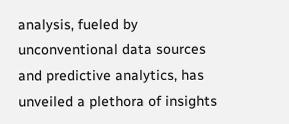analysis, fueled by unconventional data sources and predictive analytics, has unveiled a plethora of insights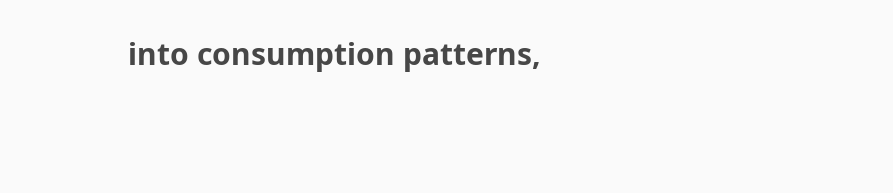into consumption patterns,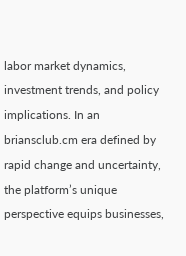labor market dynamics, investment trends, and policy implications. In an briansclub.cm era defined by rapid change and uncertainty, the platform’s unique perspective equips businesses,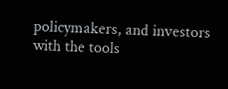policymakers, and investors with the tools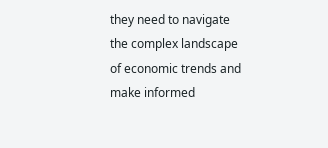they need to navigate the complex landscape of economic trends and make informed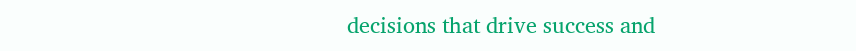decisions that drive success and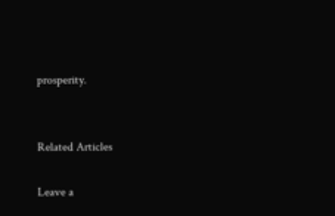prosperity.


Related Articles

Leave a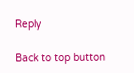Reply

Back to top button